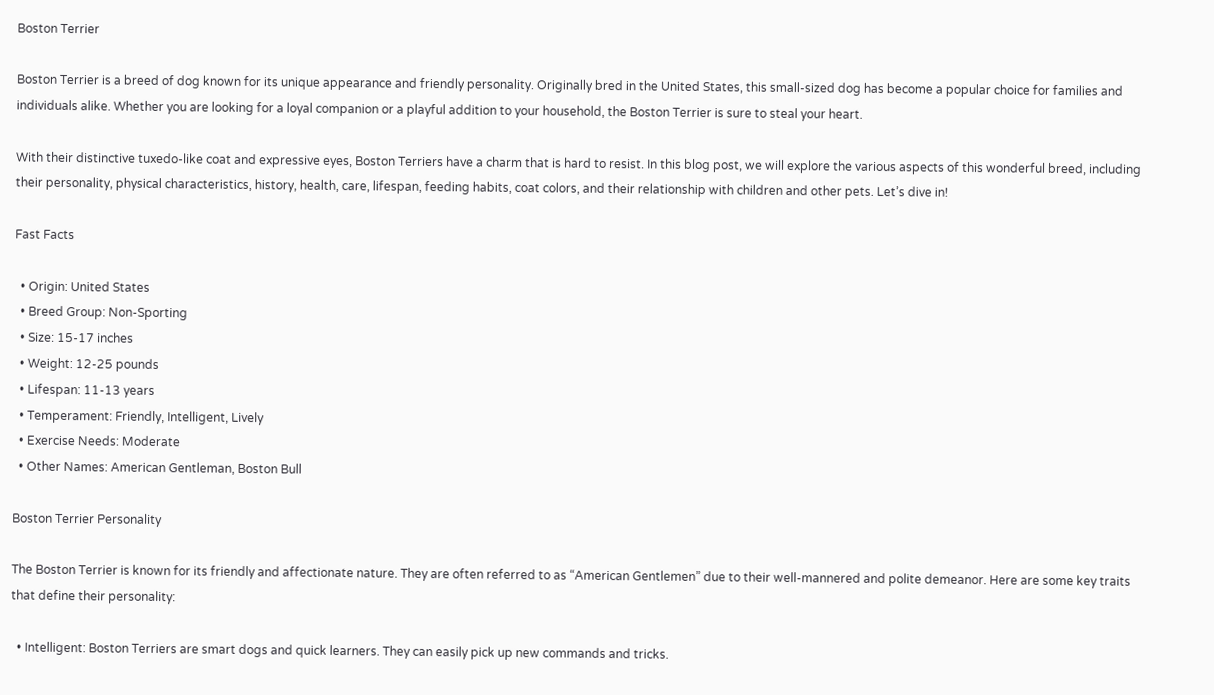Boston Terrier

Boston Terrier is a breed of dog known for its unique appearance and friendly personality. Originally bred in the United States, this small-sized dog has become a popular choice for families and individuals alike. Whether you are looking for a loyal companion or a playful addition to your household, the Boston Terrier is sure to steal your heart.

With their distinctive tuxedo-like coat and expressive eyes, Boston Terriers have a charm that is hard to resist. In this blog post, we will explore the various aspects of this wonderful breed, including their personality, physical characteristics, history, health, care, lifespan, feeding habits, coat colors, and their relationship with children and other pets. Let’s dive in!

Fast Facts

  • Origin: United States
  • Breed Group: Non-Sporting
  • Size: 15-17 inches
  • Weight: 12-25 pounds
  • Lifespan: 11-13 years
  • Temperament: Friendly, Intelligent, Lively
  • Exercise Needs: Moderate
  • Other Names: American Gentleman, Boston Bull

Boston Terrier Personality

The Boston Terrier is known for its friendly and affectionate nature. They are often referred to as “American Gentlemen” due to their well-mannered and polite demeanor. Here are some key traits that define their personality:

  • Intelligent: Boston Terriers are smart dogs and quick learners. They can easily pick up new commands and tricks.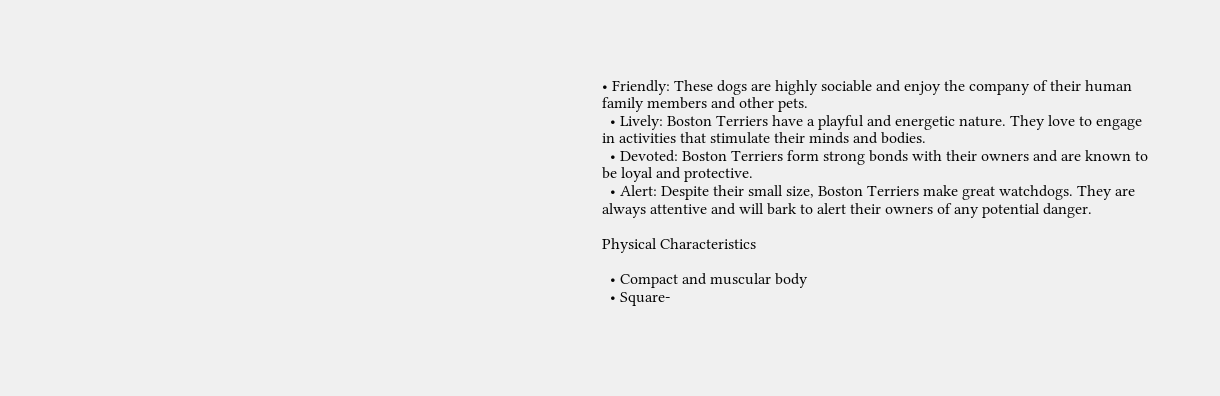• Friendly: These dogs are highly sociable and enjoy the company of their human family members and other pets.
  • Lively: Boston Terriers have a playful and energetic nature. They love to engage in activities that stimulate their minds and bodies.
  • Devoted: Boston Terriers form strong bonds with their owners and are known to be loyal and protective.
  • Alert: Despite their small size, Boston Terriers make great watchdogs. They are always attentive and will bark to alert their owners of any potential danger.

Physical Characteristics

  • Compact and muscular body
  • Square-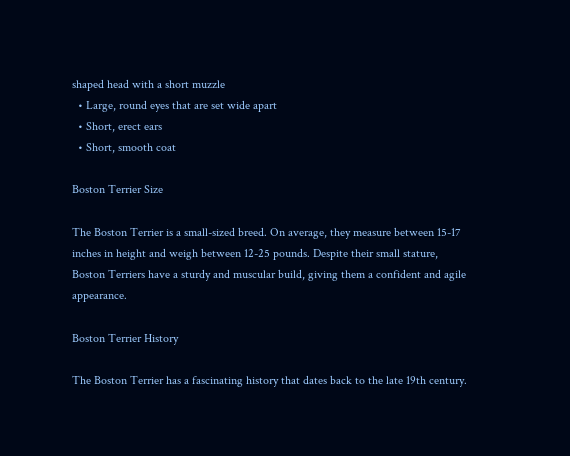shaped head with a short muzzle
  • Large, round eyes that are set wide apart
  • Short, erect ears
  • Short, smooth coat

Boston Terrier Size

The Boston Terrier is a small-sized breed. On average, they measure between 15-17 inches in height and weigh between 12-25 pounds. Despite their small stature, Boston Terriers have a sturdy and muscular build, giving them a confident and agile appearance.

Boston Terrier History

The Boston Terrier has a fascinating history that dates back to the late 19th century.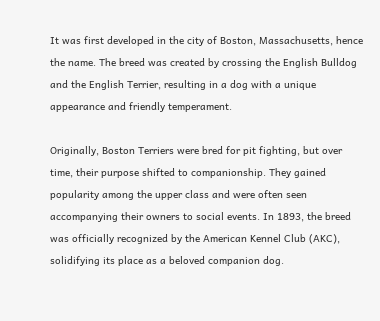It was first developed in the city of Boston, Massachusetts, hence the name. The breed was created by crossing the English Bulldog and the English Terrier, resulting in a dog with a unique appearance and friendly temperament.

Originally, Boston Terriers were bred for pit fighting, but over time, their purpose shifted to companionship. They gained popularity among the upper class and were often seen accompanying their owners to social events. In 1893, the breed was officially recognized by the American Kennel Club (AKC), solidifying its place as a beloved companion dog.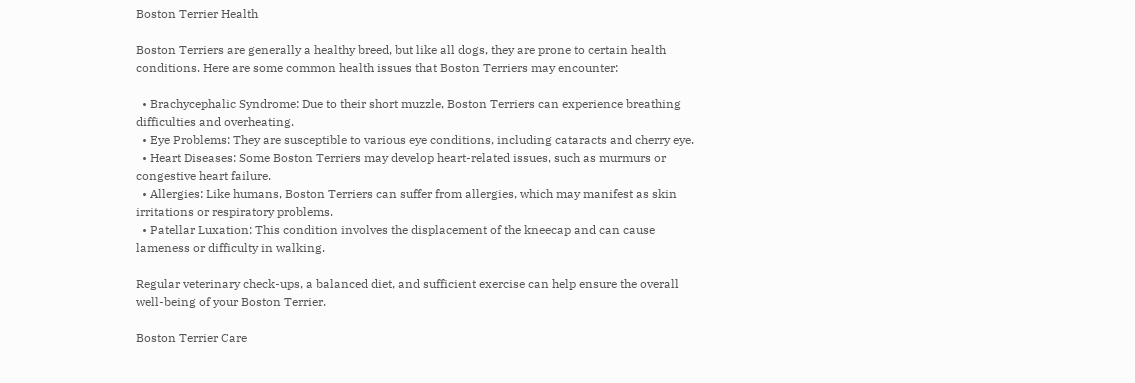Boston Terrier Health

Boston Terriers are generally a healthy breed, but like all dogs, they are prone to certain health conditions. Here are some common health issues that Boston Terriers may encounter:

  • Brachycephalic Syndrome: Due to their short muzzle, Boston Terriers can experience breathing difficulties and overheating.
  • Eye Problems: They are susceptible to various eye conditions, including cataracts and cherry eye.
  • Heart Diseases: Some Boston Terriers may develop heart-related issues, such as murmurs or congestive heart failure.
  • Allergies: Like humans, Boston Terriers can suffer from allergies, which may manifest as skin irritations or respiratory problems.
  • Patellar Luxation: This condition involves the displacement of the kneecap and can cause lameness or difficulty in walking.

Regular veterinary check-ups, a balanced diet, and sufficient exercise can help ensure the overall well-being of your Boston Terrier.

Boston Terrier Care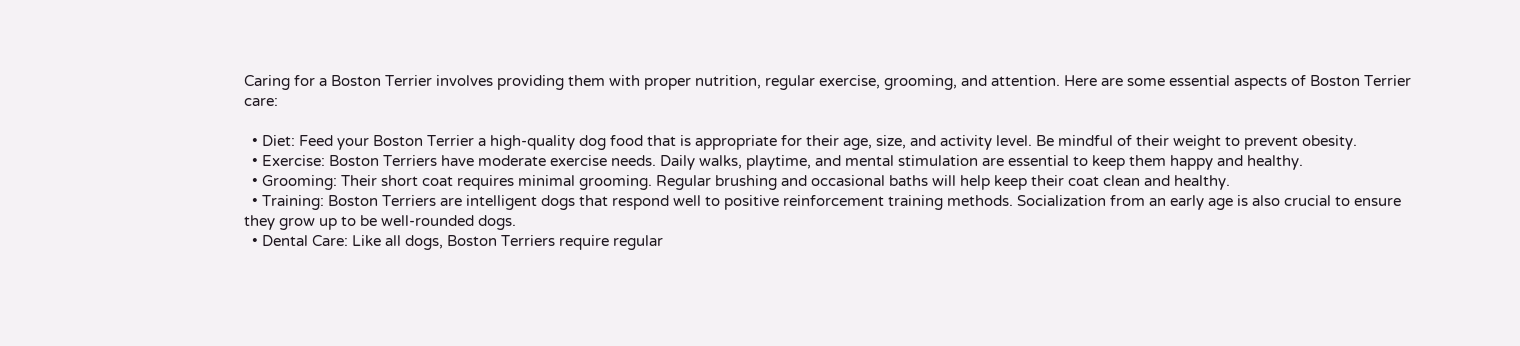Caring for a Boston Terrier involves providing them with proper nutrition, regular exercise, grooming, and attention. Here are some essential aspects of Boston Terrier care:

  • Diet: Feed your Boston Terrier a high-quality dog food that is appropriate for their age, size, and activity level. Be mindful of their weight to prevent obesity.
  • Exercise: Boston Terriers have moderate exercise needs. Daily walks, playtime, and mental stimulation are essential to keep them happy and healthy.
  • Grooming: Their short coat requires minimal grooming. Regular brushing and occasional baths will help keep their coat clean and healthy.
  • Training: Boston Terriers are intelligent dogs that respond well to positive reinforcement training methods. Socialization from an early age is also crucial to ensure they grow up to be well-rounded dogs.
  • Dental Care: Like all dogs, Boston Terriers require regular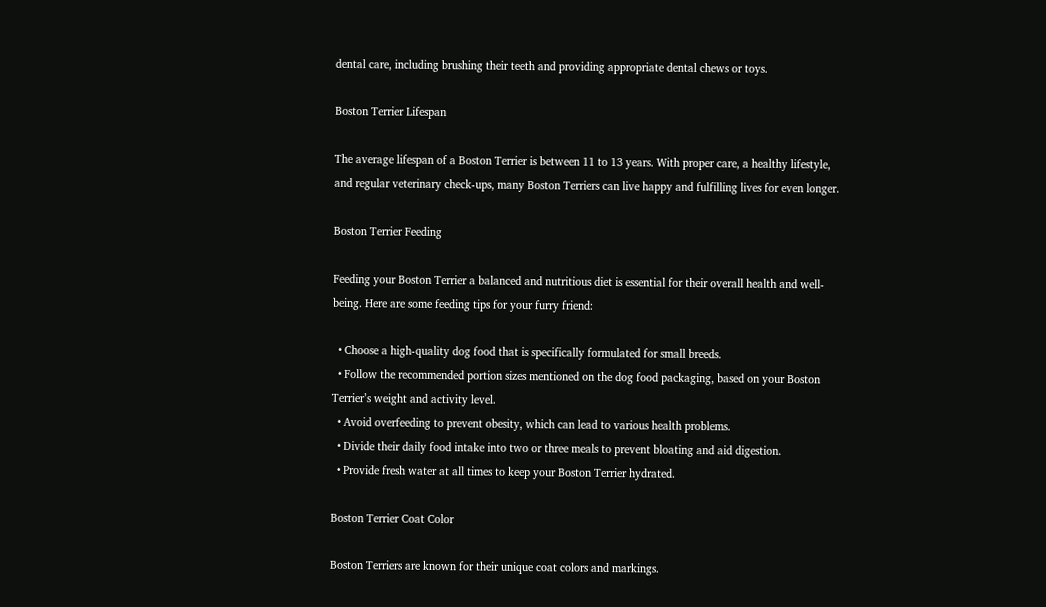dental care, including brushing their teeth and providing appropriate dental chews or toys.

Boston Terrier Lifespan

The average lifespan of a Boston Terrier is between 11 to 13 years. With proper care, a healthy lifestyle, and regular veterinary check-ups, many Boston Terriers can live happy and fulfilling lives for even longer.

Boston Terrier Feeding

Feeding your Boston Terrier a balanced and nutritious diet is essential for their overall health and well-being. Here are some feeding tips for your furry friend:

  • Choose a high-quality dog food that is specifically formulated for small breeds.
  • Follow the recommended portion sizes mentioned on the dog food packaging, based on your Boston Terrier’s weight and activity level.
  • Avoid overfeeding to prevent obesity, which can lead to various health problems.
  • Divide their daily food intake into two or three meals to prevent bloating and aid digestion.
  • Provide fresh water at all times to keep your Boston Terrier hydrated.

Boston Terrier Coat Color

Boston Terriers are known for their unique coat colors and markings.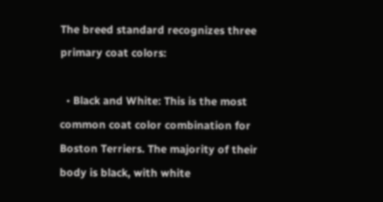The breed standard recognizes three primary coat colors:

  • Black and White: This is the most common coat color combination for Boston Terriers. The majority of their body is black, with white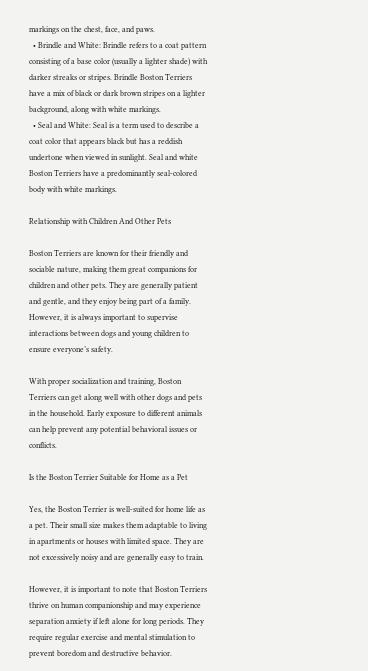markings on the chest, face, and paws.
  • Brindle and White: Brindle refers to a coat pattern consisting of a base color (usually a lighter shade) with darker streaks or stripes. Brindle Boston Terriers have a mix of black or dark brown stripes on a lighter background, along with white markings.
  • Seal and White: Seal is a term used to describe a coat color that appears black but has a reddish undertone when viewed in sunlight. Seal and white Boston Terriers have a predominantly seal-colored body with white markings.

Relationship with Children And Other Pets

Boston Terriers are known for their friendly and sociable nature, making them great companions for children and other pets. They are generally patient and gentle, and they enjoy being part of a family. However, it is always important to supervise interactions between dogs and young children to ensure everyone’s safety.

With proper socialization and training, Boston Terriers can get along well with other dogs and pets in the household. Early exposure to different animals can help prevent any potential behavioral issues or conflicts.

Is the Boston Terrier Suitable for Home as a Pet

Yes, the Boston Terrier is well-suited for home life as a pet. Their small size makes them adaptable to living in apartments or houses with limited space. They are not excessively noisy and are generally easy to train.

However, it is important to note that Boston Terriers thrive on human companionship and may experience separation anxiety if left alone for long periods. They require regular exercise and mental stimulation to prevent boredom and destructive behavior.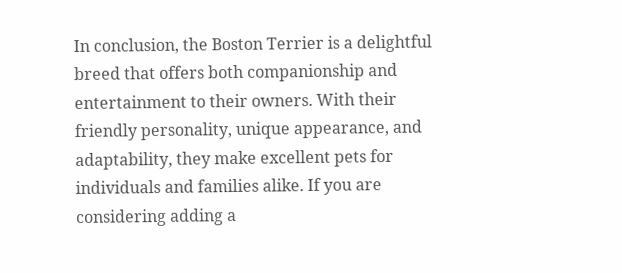In conclusion, the Boston Terrier is a delightful breed that offers both companionship and entertainment to their owners. With their friendly personality, unique appearance, and adaptability, they make excellent pets for individuals and families alike. If you are considering adding a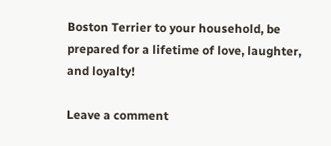Boston Terrier to your household, be prepared for a lifetime of love, laughter, and loyalty!

Leave a comment